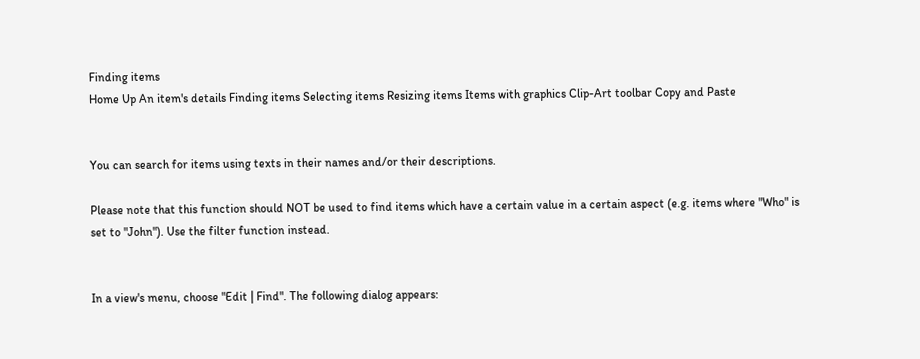Finding items
Home Up An item's details Finding items Selecting items Resizing items Items with graphics Clip-Art toolbar Copy and Paste


You can search for items using texts in their names and/or their descriptions.

Please note that this function should NOT be used to find items which have a certain value in a certain aspect (e.g. items where "Who" is set to "John"). Use the filter function instead.


In a view's menu, choose "Edit | Find". The following dialog appears: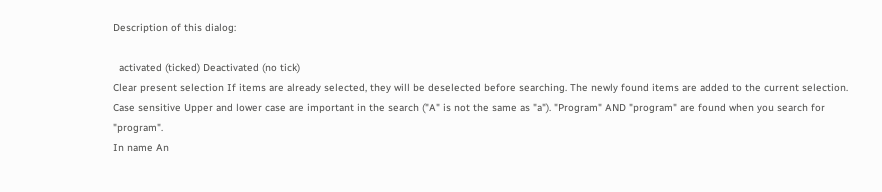Description of this dialog:

  activated (ticked) Deactivated (no tick)
Clear present selection If items are already selected, they will be deselected before searching. The newly found items are added to the current selection.
Case sensitive Upper and lower case are important in the search ("A" is not the same as "a"). "Program" AND "program" are found when you search for "program".
In name An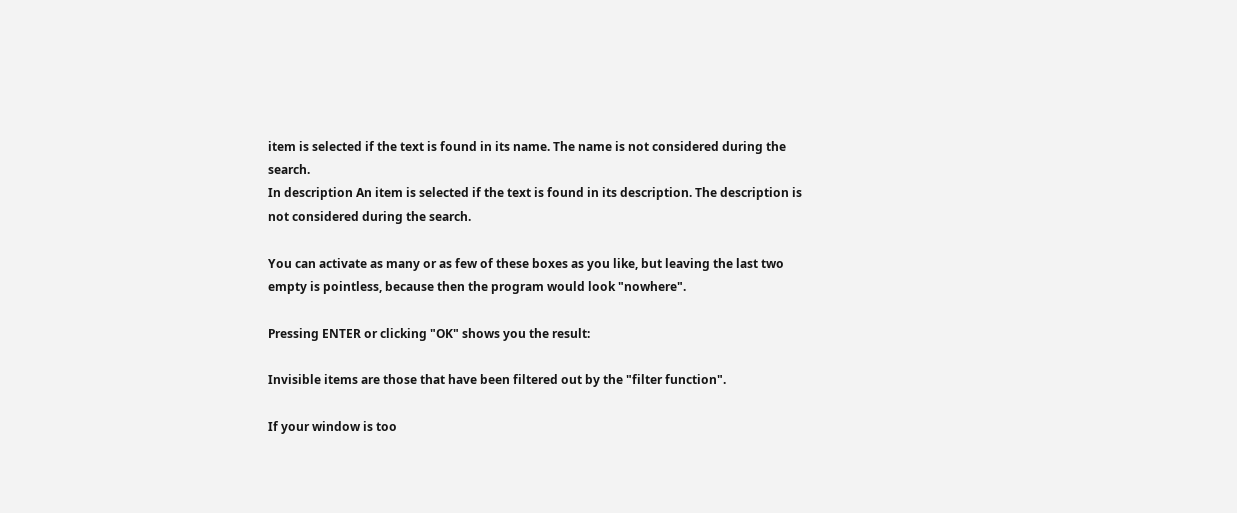item is selected if the text is found in its name. The name is not considered during the search.
In description An item is selected if the text is found in its description. The description is not considered during the search.

You can activate as many or as few of these boxes as you like, but leaving the last two empty is pointless, because then the program would look "nowhere".

Pressing ENTER or clicking "OK" shows you the result:

Invisible items are those that have been filtered out by the "filter function".

If your window is too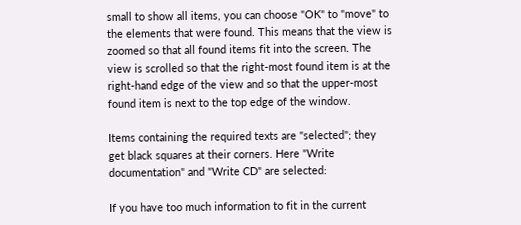small to show all items, you can choose "OK" to "move" to the elements that were found. This means that the view is zoomed so that all found items fit into the screen. The view is scrolled so that the right-most found item is at the right-hand edge of the view and so that the upper-most found item is next to the top edge of the window.

Items containing the required texts are "selected"; they get black squares at their corners. Here "Write documentation" and "Write CD" are selected:

If you have too much information to fit in the current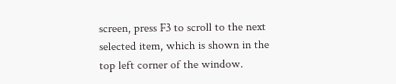screen, press F3 to scroll to the next selected item, which is shown in the top left corner of the window.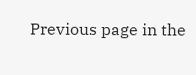Previous page in the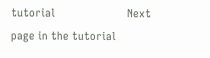tutorial                        Next page in the tutorial